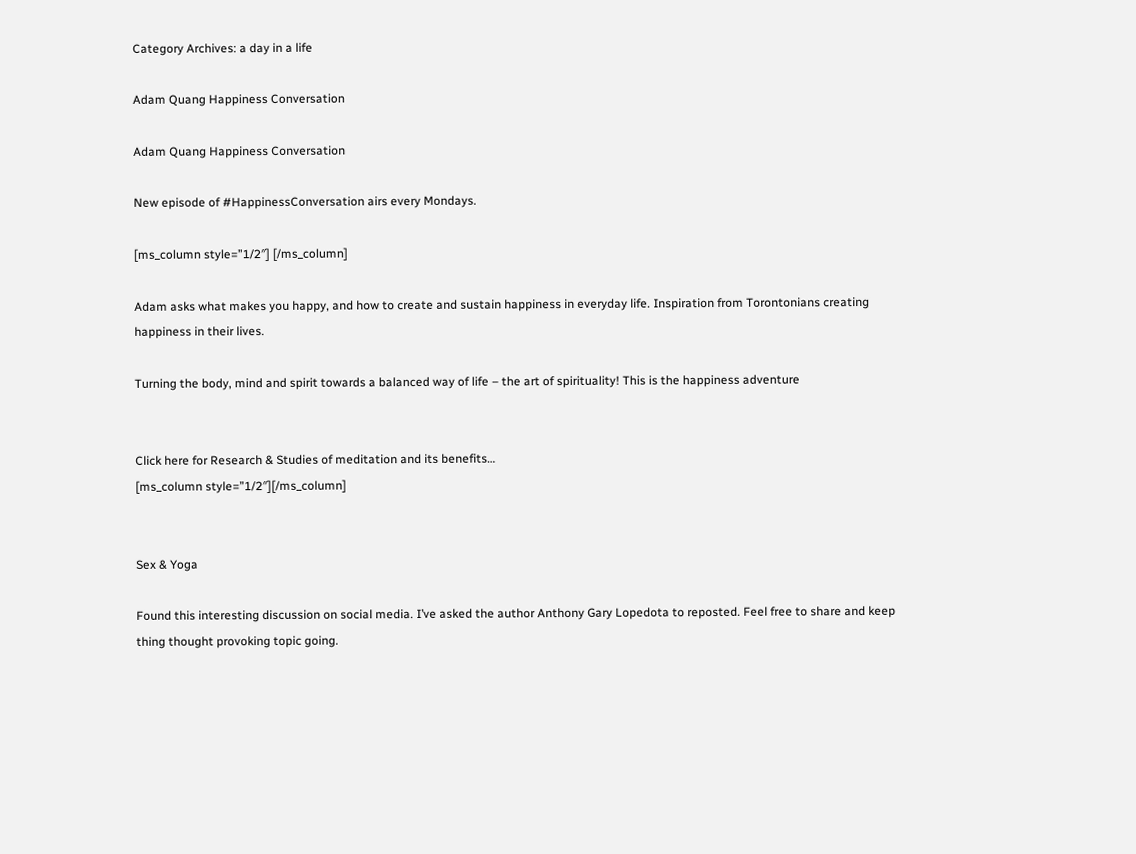Category Archives: a day in a life

Adam Quang Happiness Conversation

Adam Quang Happiness Conversation

New episode of #HappinessConversation airs every Mondays.

[ms_column style=”1/2″] [/ms_column]

Adam asks what makes you happy, and how to create and sustain happiness in everyday life. Inspiration from Torontonians creating happiness in their lives.

Turning the body, mind and spirit towards a balanced way of life – the art of spirituality! This is the happiness adventure


Click here for Research & Studies of meditation and its benefits…
[ms_column style=”1/2″][/ms_column]


Sex & Yoga

Found this interesting discussion on social media. I’ve asked the author Anthony Gary Lopedota to reposted. Feel free to share and keep thing thought provoking topic going.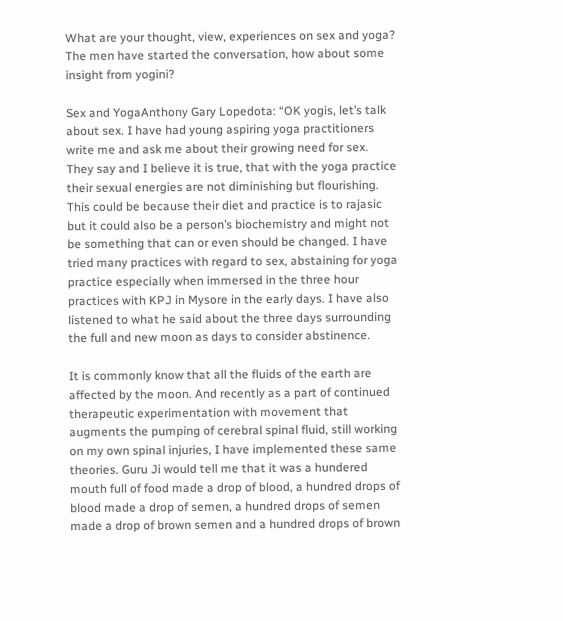What are your thought, view, experiences on sex and yoga?
The men have started the conversation, how about some insight from yogini?

Sex and YogaAnthony Gary Lopedota: “OK yogis, let’s talk about sex. I have had young aspiring yoga practitioners write me and ask me about their growing need for sex. They say and I believe it is true, that with the yoga practice their sexual energies are not diminishing but flourishing. This could be because their diet and practice is to rajasic but it could also be a person’s biochemistry and might not be something that can or even should be changed. I have tried many practices with regard to sex, abstaining for yoga practice especially when immersed in the three hour practices with KPJ in Mysore in the early days. I have also listened to what he said about the three days surrounding the full and new moon as days to consider abstinence.

It is commonly know that all the fluids of the earth are affected by the moon. And recently as a part of continued therapeutic experimentation with movement that augments the pumping of cerebral spinal fluid, still working on my own spinal injuries, I have implemented these same theories. Guru Ji would tell me that it was a hundered mouth full of food made a drop of blood, a hundred drops of blood made a drop of semen, a hundred drops of semen made a drop of brown semen and a hundred drops of brown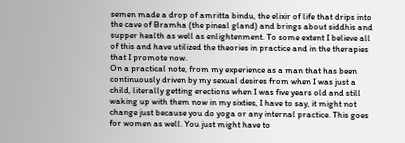semen made a drop of amritta bindu, the elixir of life that drips into the cave of Bramha (the pineal gland) and brings about siddhis and supper health as well as enlightenment. To some extent I believe all of this and have utilized the theories in practice and in the therapies that I promote now.
On a practical note, from my experience as a man that has been continuously driven by my sexual desires from when I was just a child, literally getting erections when I was five years old and still waking up with them now in my sixties, I have to say, it might not change just because you do yoga or any internal practice. This goes for women as well. You just might have to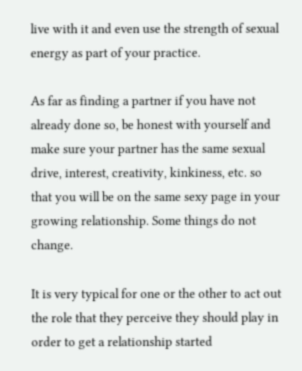live with it and even use the strength of sexual energy as part of your practice.

As far as finding a partner if you have not already done so, be honest with yourself and make sure your partner has the same sexual drive, interest, creativity, kinkiness, etc. so that you will be on the same sexy page in your growing relationship. Some things do not change.

It is very typical for one or the other to act out the role that they perceive they should play in order to get a relationship started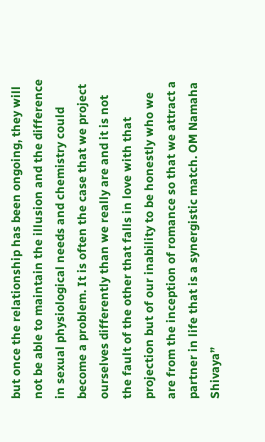but once the relationship has been ongoing, they will not be able to maintain the illusion and the difference in sexual physiological needs and chemistry could become a problem. It is often the case that we project ourselves differently than we really are and it is not the fault of the other that falls in love with that projection but of our inability to be honestly who we are from the inception of romance so that we attract a partner in life that is a synergistic match. OM Namaha Shivaya”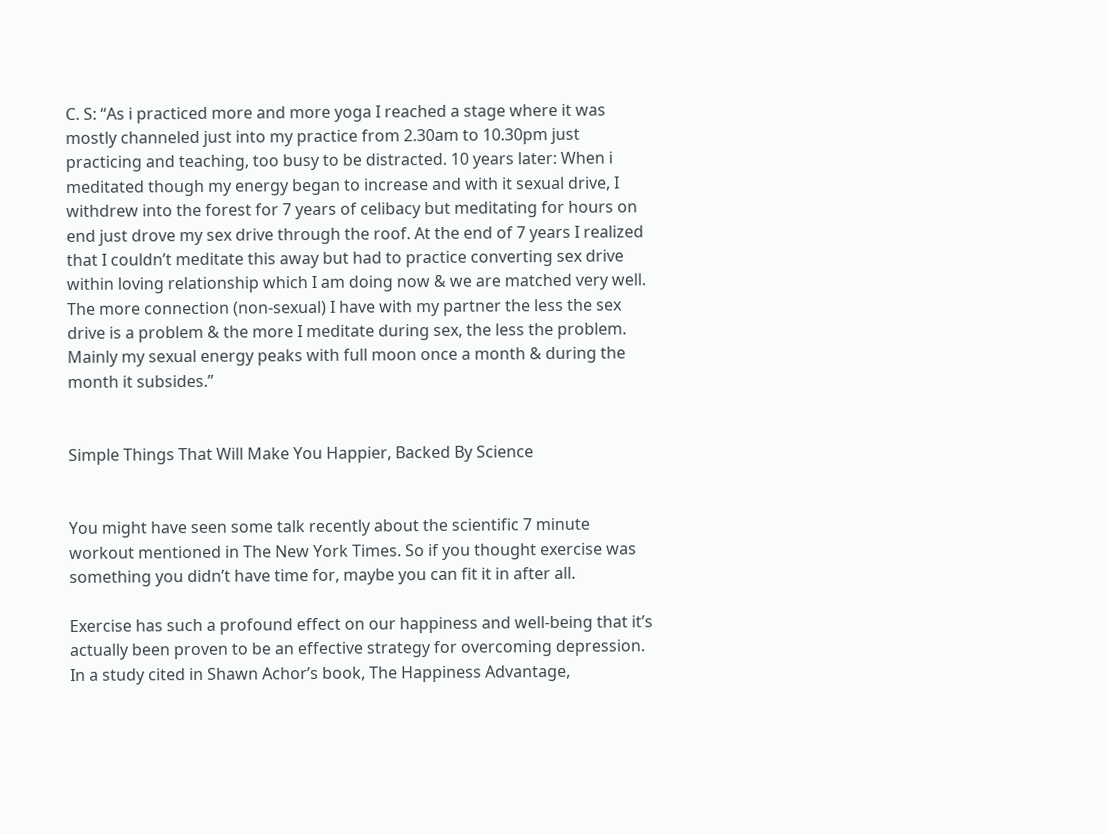C. S: “As i practiced more and more yoga I reached a stage where it was mostly channeled just into my practice from 2.30am to 10.30pm just practicing and teaching, too busy to be distracted. 10 years later: When i meditated though my energy began to increase and with it sexual drive, I withdrew into the forest for 7 years of celibacy but meditating for hours on end just drove my sex drive through the roof. At the end of 7 years I realized that I couldn’t meditate this away but had to practice converting sex drive within loving relationship which I am doing now & we are matched very well. The more connection (non-sexual) I have with my partner the less the sex drive is a problem & the more I meditate during sex, the less the problem. Mainly my sexual energy peaks with full moon once a month & during the month it subsides.”


Simple Things That Will Make You Happier, Backed By Science


You might have seen some talk recently about the scientific 7 minute workout mentioned in The New York Times. So if you thought exercise was something you didn’t have time for, maybe you can fit it in after all.

Exercise has such a profound effect on our happiness and well-being that it’s actually been proven to be an effective strategy for overcoming depression. In a study cited in Shawn Achor’s book, The Happiness Advantage,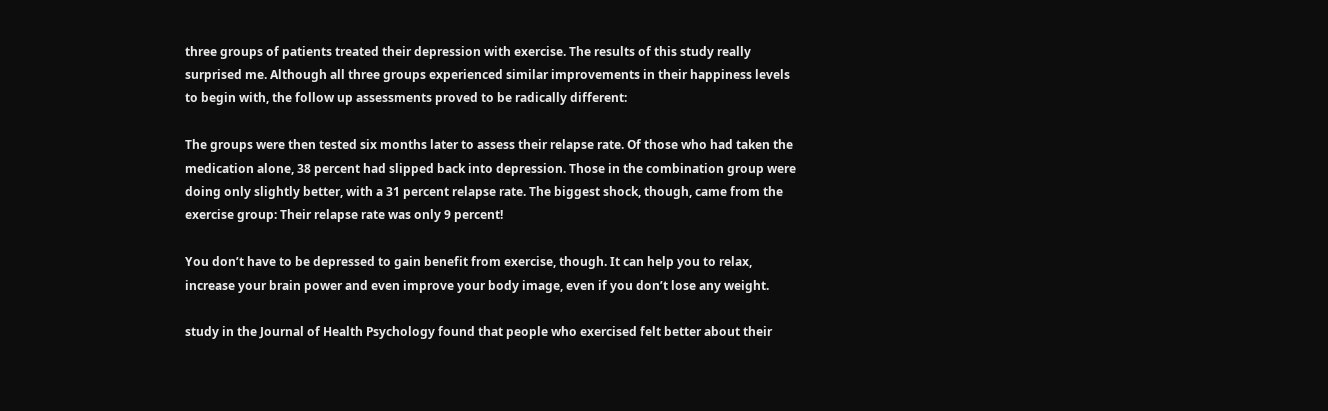three groups of patients treated their depression with exercise. The results of this study really surprised me. Although all three groups experienced similar improvements in their happiness levels to begin with, the follow up assessments proved to be radically different:

The groups were then tested six months later to assess their relapse rate. Of those who had taken the medication alone, 38 percent had slipped back into depression. Those in the combination group were doing only slightly better, with a 31 percent relapse rate. The biggest shock, though, came from the exercise group: Their relapse rate was only 9 percent!

You don’t have to be depressed to gain benefit from exercise, though. It can help you to relax, increase your brain power and even improve your body image, even if you don’t lose any weight.

study in the Journal of Health Psychology found that people who exercised felt better about their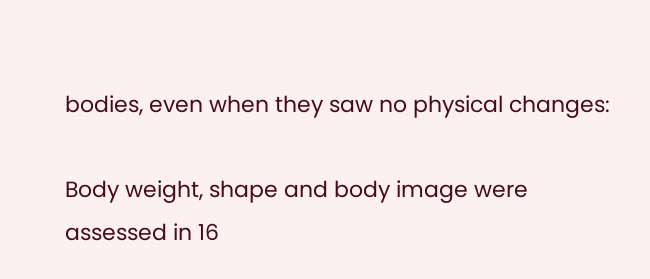bodies, even when they saw no physical changes:

Body weight, shape and body image were assessed in 16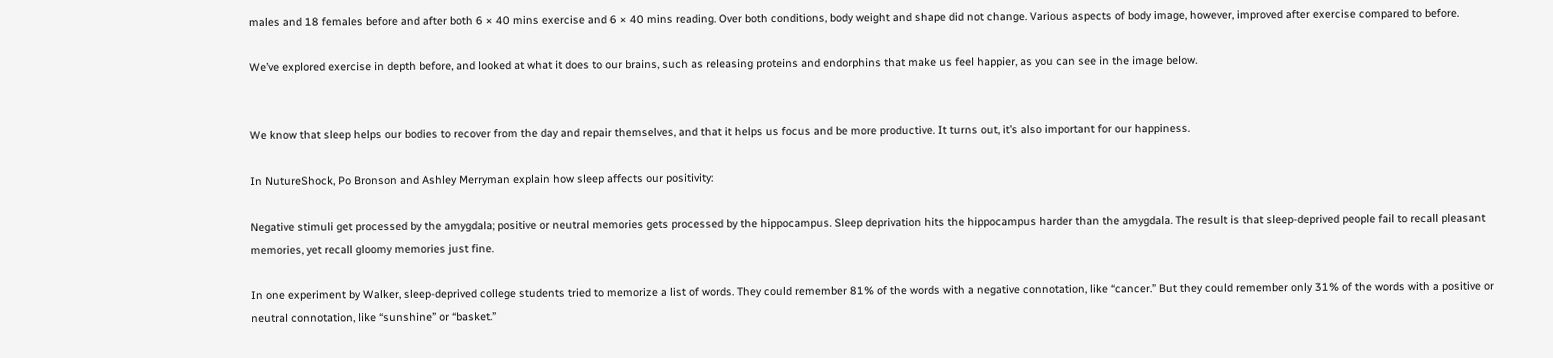males and 18 females before and after both 6 × 40 mins exercise and 6 × 40 mins reading. Over both conditions, body weight and shape did not change. Various aspects of body image, however, improved after exercise compared to before.

We’ve explored exercise in depth before, and looked at what it does to our brains, such as releasing proteins and endorphins that make us feel happier, as you can see in the image below.


We know that sleep helps our bodies to recover from the day and repair themselves, and that it helps us focus and be more productive. It turns out, it’s also important for our happiness.

In NutureShock, Po Bronson and Ashley Merryman explain how sleep affects our positivity:

Negative stimuli get processed by the amygdala; positive or neutral memories gets processed by the hippocampus. Sleep deprivation hits the hippocampus harder than the amygdala. The result is that sleep-deprived people fail to recall pleasant memories, yet recall gloomy memories just fine.

In one experiment by Walker, sleep-deprived college students tried to memorize a list of words. They could remember 81% of the words with a negative connotation, like “cancer.” But they could remember only 31% of the words with a positive or neutral connotation, like “sunshine” or “basket.”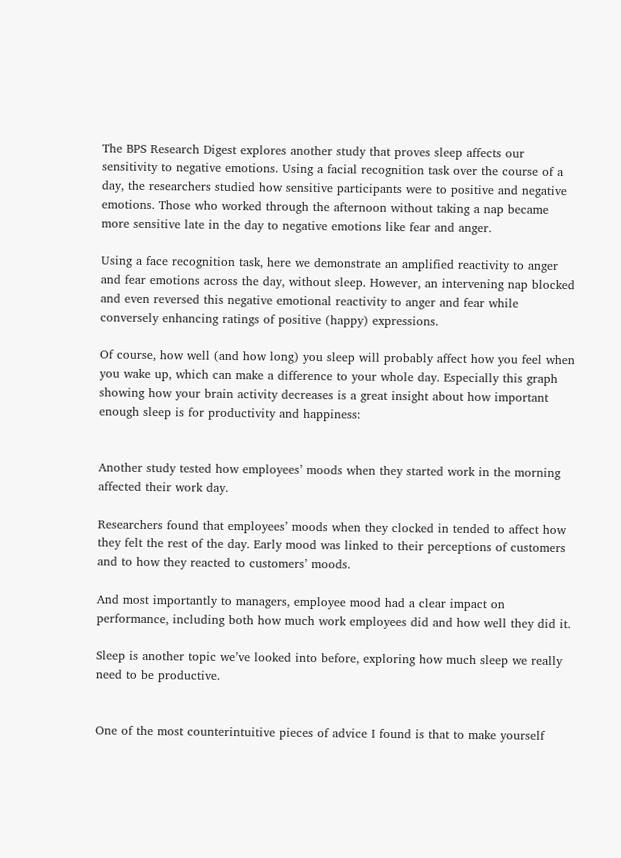The BPS Research Digest explores another study that proves sleep affects our sensitivity to negative emotions. Using a facial recognition task over the course of a day, the researchers studied how sensitive participants were to positive and negative emotions. Those who worked through the afternoon without taking a nap became more sensitive late in the day to negative emotions like fear and anger.

Using a face recognition task, here we demonstrate an amplified reactivity to anger and fear emotions across the day, without sleep. However, an intervening nap blocked and even reversed this negative emotional reactivity to anger and fear while conversely enhancing ratings of positive (happy) expressions.

Of course, how well (and how long) you sleep will probably affect how you feel when you wake up, which can make a difference to your whole day. Especially this graph showing how your brain activity decreases is a great insight about how important enough sleep is for productivity and happiness:


Another study tested how employees’ moods when they started work in the morning affected their work day.

Researchers found that employees’ moods when they clocked in tended to affect how they felt the rest of the day. Early mood was linked to their perceptions of customers and to how they reacted to customers’ moods.

And most importantly to managers, employee mood had a clear impact on performance, including both how much work employees did and how well they did it.

Sleep is another topic we’ve looked into before, exploring how much sleep we really need to be productive.


One of the most counterintuitive pieces of advice I found is that to make yourself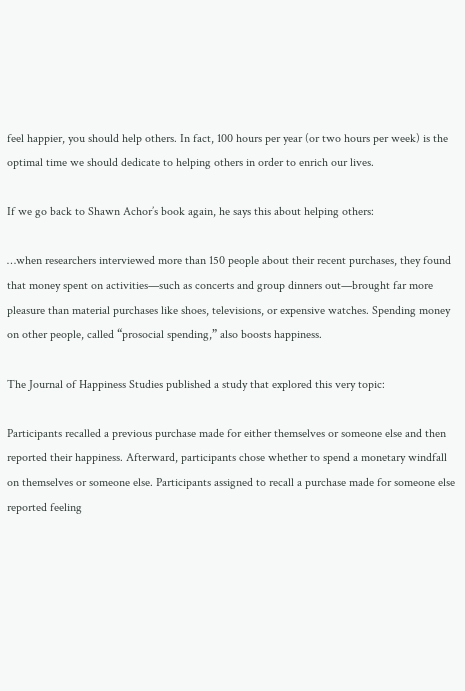feel happier, you should help others. In fact, 100 hours per year (or two hours per week) is the optimal time we should dedicate to helping others in order to enrich our lives.

If we go back to Shawn Achor’s book again, he says this about helping others:

…when researchers interviewed more than 150 people about their recent purchases, they found that money spent on activities—such as concerts and group dinners out—brought far more pleasure than material purchases like shoes, televisions, or expensive watches. Spending money on other people, called “prosocial spending,” also boosts happiness.

The Journal of Happiness Studies published a study that explored this very topic:

Participants recalled a previous purchase made for either themselves or someone else and then reported their happiness. Afterward, participants chose whether to spend a monetary windfall on themselves or someone else. Participants assigned to recall a purchase made for someone else reported feeling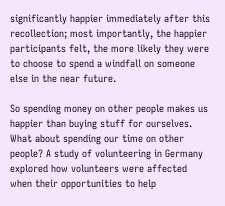significantly happier immediately after this recollection; most importantly, the happier participants felt, the more likely they were to choose to spend a windfall on someone else in the near future.

So spending money on other people makes us happier than buying stuff for ourselves. What about spending our time on other people? A study of volunteering in Germany explored how volunteers were affected when their opportunities to help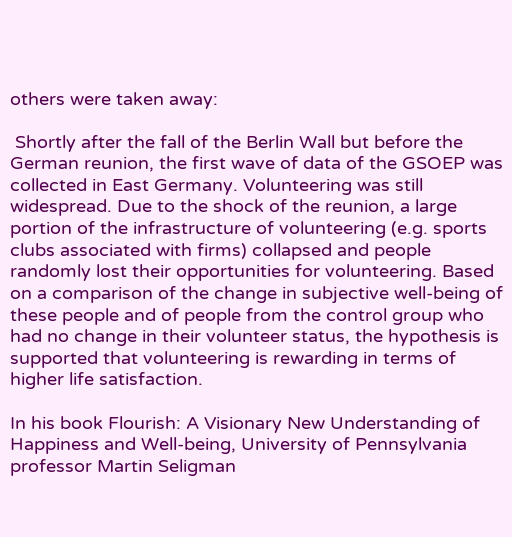others were taken away:

 Shortly after the fall of the Berlin Wall but before the German reunion, the first wave of data of the GSOEP was collected in East Germany. Volunteering was still widespread. Due to the shock of the reunion, a large portion of the infrastructure of volunteering (e.g. sports clubs associated with firms) collapsed and people randomly lost their opportunities for volunteering. Based on a comparison of the change in subjective well-being of these people and of people from the control group who had no change in their volunteer status, the hypothesis is supported that volunteering is rewarding in terms of higher life satisfaction.

In his book Flourish: A Visionary New Understanding of Happiness and Well-being, University of Pennsylvania professor Martin Seligman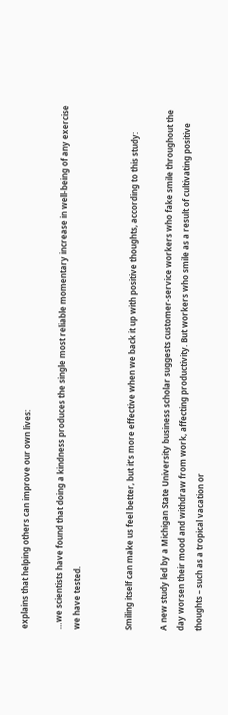explains that helping others can improve our own lives:

…we scientists have found that doing a kindness produces the single most reliable momentary increase in well-being of any exercise we have tested.


Smiling itself can make us feel better, but it’s more effective when we back it up with positive thoughts, according to this study:

A new study led by a Michigan State University business scholar suggests customer-service workers who fake smile throughout the day worsen their mood and withdraw from work, affecting productivity. But workers who smile as a result of cultivating positive thoughts – such as a tropical vacation or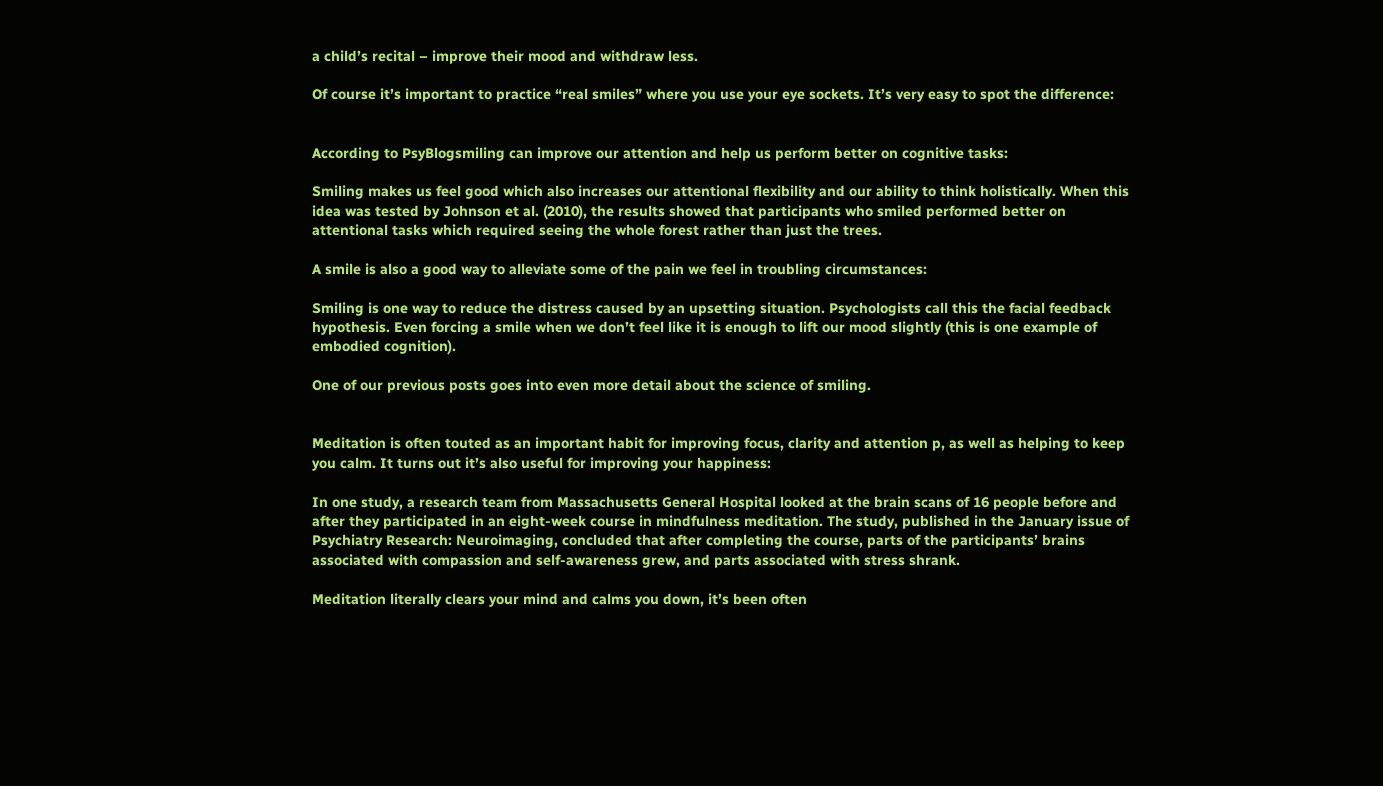a child’s recital – improve their mood and withdraw less.

Of course it’s important to practice “real smiles” where you use your eye sockets. It’s very easy to spot the difference:


According to PsyBlogsmiling can improve our attention and help us perform better on cognitive tasks:

Smiling makes us feel good which also increases our attentional flexibility and our ability to think holistically. When this idea was tested by Johnson et al. (2010), the results showed that participants who smiled performed better on attentional tasks which required seeing the whole forest rather than just the trees.

A smile is also a good way to alleviate some of the pain we feel in troubling circumstances:

Smiling is one way to reduce the distress caused by an upsetting situation. Psychologists call this the facial feedback hypothesis. Even forcing a smile when we don’t feel like it is enough to lift our mood slightly (this is one example of embodied cognition).

One of our previous posts goes into even more detail about the science of smiling.


Meditation is often touted as an important habit for improving focus, clarity and attention p, as well as helping to keep you calm. It turns out it’s also useful for improving your happiness:

In one study, a research team from Massachusetts General Hospital looked at the brain scans of 16 people before and after they participated in an eight-week course in mindfulness meditation. The study, published in the January issue of Psychiatry Research: Neuroimaging, concluded that after completing the course, parts of the participants’ brains associated with compassion and self-awareness grew, and parts associated with stress shrank.

Meditation literally clears your mind and calms you down, it’s been often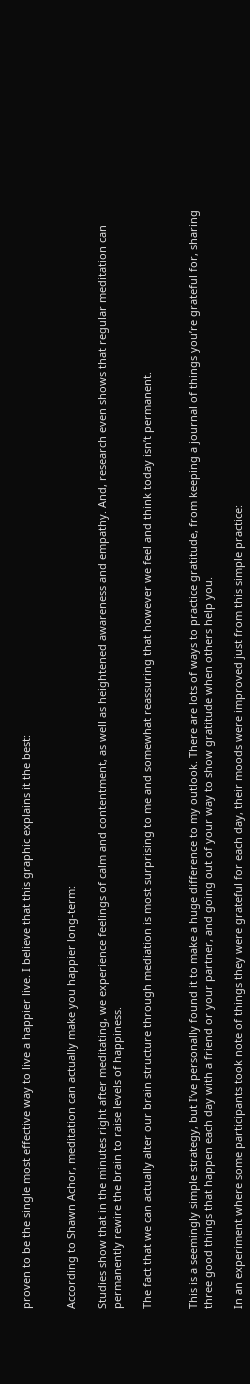proven to be the single most effective way to live a happier live. I believe that this graphic explains it the best:


According to Shawn Achor, meditation can actually make you happier long-term:

Studies show that in the minutes right after meditating, we experience feelings of calm and contentment, as well as heightened awareness and empathy. And, research even shows that regular meditation can permanently rewire the brain to raise levels of happiness.

The fact that we can actually alter our brain structure through mediation is most surprising to me and somewhat reassuring that however we feel and think today isn’t permanent.


This is a seemingly simple strategy, but I’ve personally found it to make a huge difference to my outlook. There are lots of ways to practice gratitude, from keeping a journal of things you’re grateful for, sharing three good things that happen each day with a friend or your partner, and going out of your way to show gratitude when others help you.

In an experiment where some participants took note of things they were grateful for each day, their moods were improved just from this simple practice: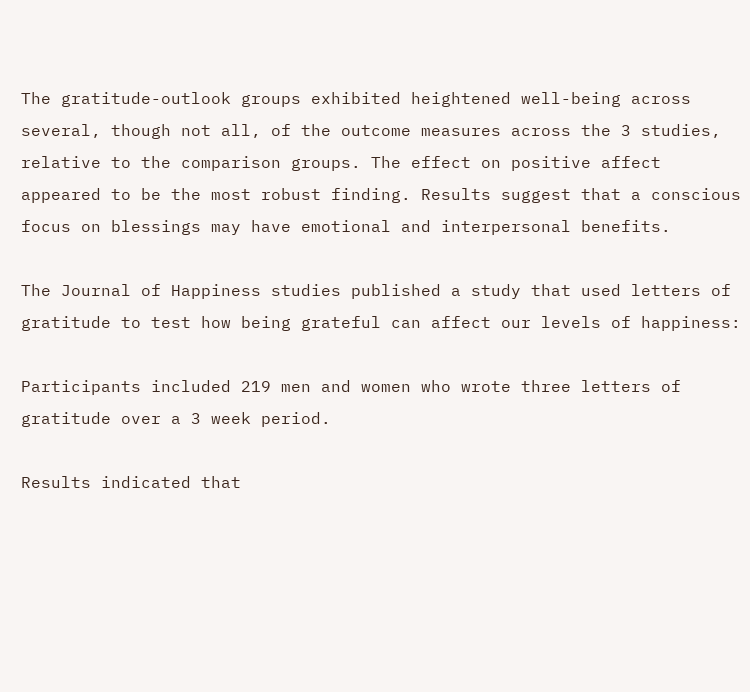The gratitude-outlook groups exhibited heightened well-being across several, though not all, of the outcome measures across the 3 studies, relative to the comparison groups. The effect on positive affect appeared to be the most robust finding. Results suggest that a conscious focus on blessings may have emotional and interpersonal benefits.

The Journal of Happiness studies published a study that used letters of gratitude to test how being grateful can affect our levels of happiness:

Participants included 219 men and women who wrote three letters of gratitude over a 3 week period.

Results indicated that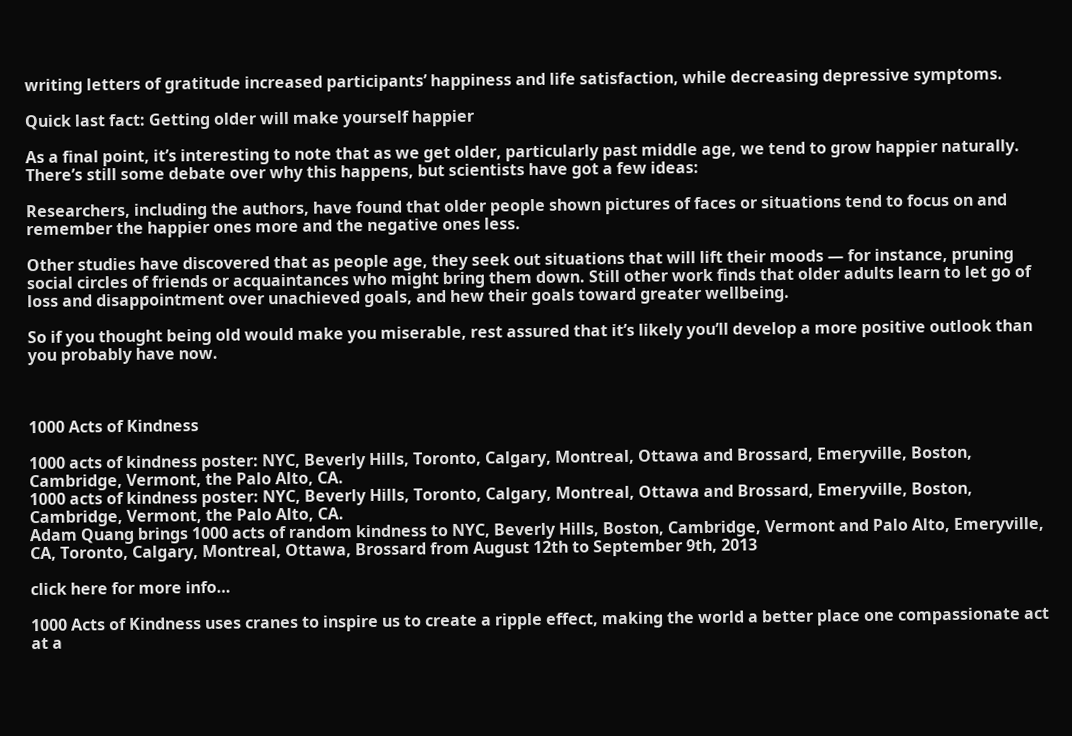writing letters of gratitude increased participants’ happiness and life satisfaction, while decreasing depressive symptoms.

Quick last fact: Getting older will make yourself happier

As a final point, it’s interesting to note that as we get older, particularly past middle age, we tend to grow happier naturally. There’s still some debate over why this happens, but scientists have got a few ideas:

Researchers, including the authors, have found that older people shown pictures of faces or situations tend to focus on and remember the happier ones more and the negative ones less.

Other studies have discovered that as people age, they seek out situations that will lift their moods — for instance, pruning social circles of friends or acquaintances who might bring them down. Still other work finds that older adults learn to let go of loss and disappointment over unachieved goals, and hew their goals toward greater wellbeing.

So if you thought being old would make you miserable, rest assured that it’s likely you’ll develop a more positive outlook than you probably have now.



1000 Acts of Kindness

1000 acts of kindness poster: NYC, Beverly Hills, Toronto, Calgary, Montreal, Ottawa and Brossard, Emeryville, Boston, Cambridge, Vermont, the Palo Alto, CA.
1000 acts of kindness poster: NYC, Beverly Hills, Toronto, Calgary, Montreal, Ottawa and Brossard, Emeryville, Boston, Cambridge, Vermont, the Palo Alto, CA.
Adam Quang brings 1000 acts of random kindness to NYC, Beverly Hills, Boston, Cambridge, Vermont and Palo Alto, Emeryville, CA, Toronto, Calgary, Montreal, Ottawa, Brossard from August 12th to September 9th, 2013

click here for more info…

1000 Acts of Kindness uses cranes to inspire us to create a ripple effect, making the world a better place one compassionate act at a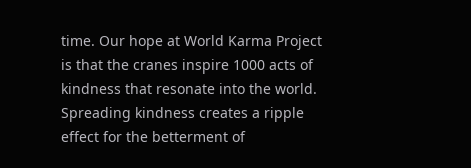time. Our hope at World Karma Project is that the cranes inspire 1000 acts of kindness that resonate into the world. Spreading kindness creates a ripple effect for the betterment of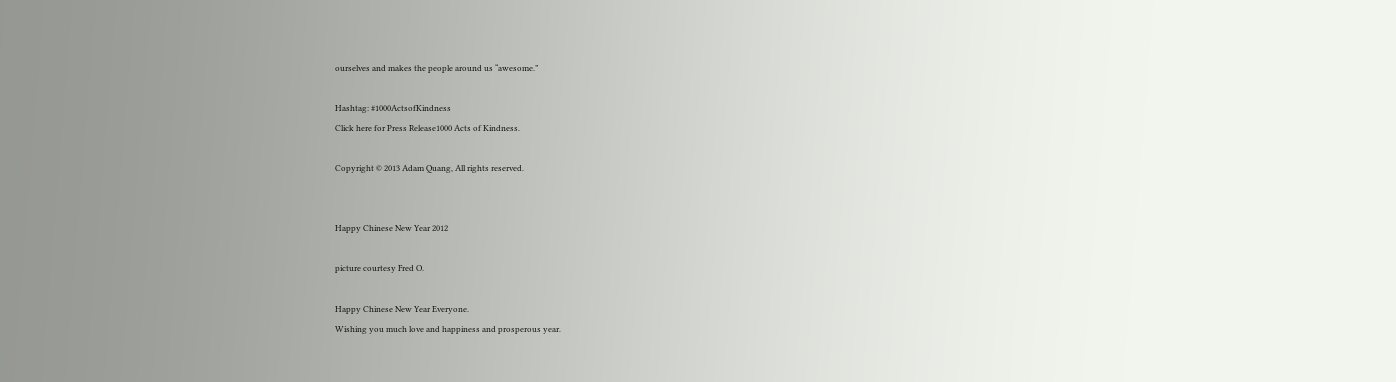ourselves and makes the people around us “awesome.”

Hashtag: #1000ActsofKindness
Click here for Press Release1000 Acts of Kindness.

Copyright © 2013 Adam Quang, All rights reserved.


Happy Chinese New Year 2012

picture courtesy Fred O.

Happy Chinese New Year Everyone.
Wishing you much love and happiness and prosperous year.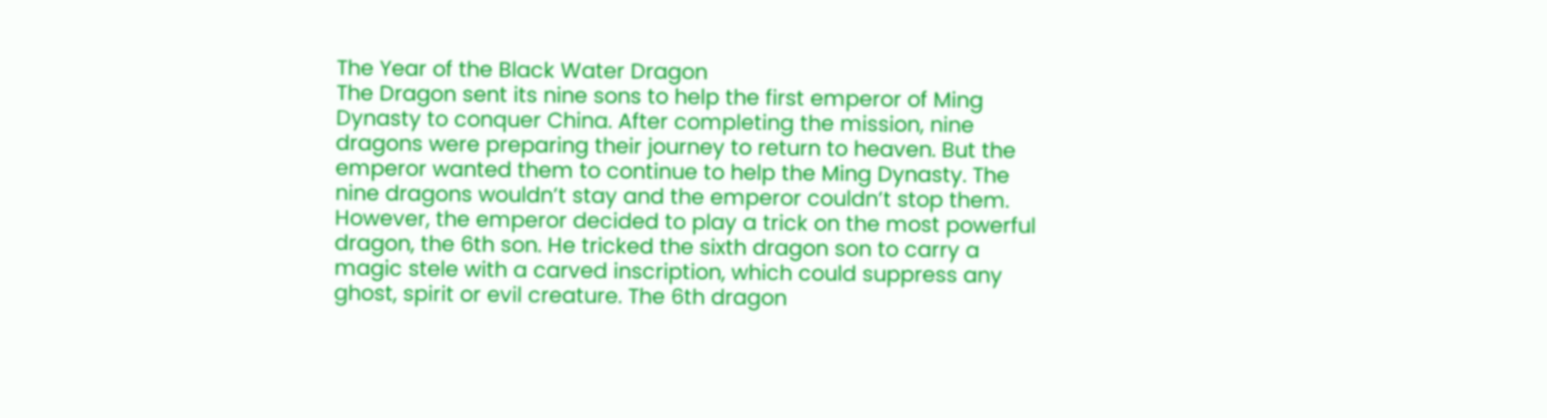The Year of the Black Water Dragon
The Dragon sent its nine sons to help the first emperor of Ming Dynasty to conquer China. After completing the mission, nine dragons were preparing their journey to return to heaven. But the emperor wanted them to continue to help the Ming Dynasty. The nine dragons wouldn’t stay and the emperor couldn’t stop them. However, the emperor decided to play a trick on the most powerful dragon, the 6th son. He tricked the sixth dragon son to carry a magic stele with a carved inscription, which could suppress any ghost, spirit or evil creature. The 6th dragon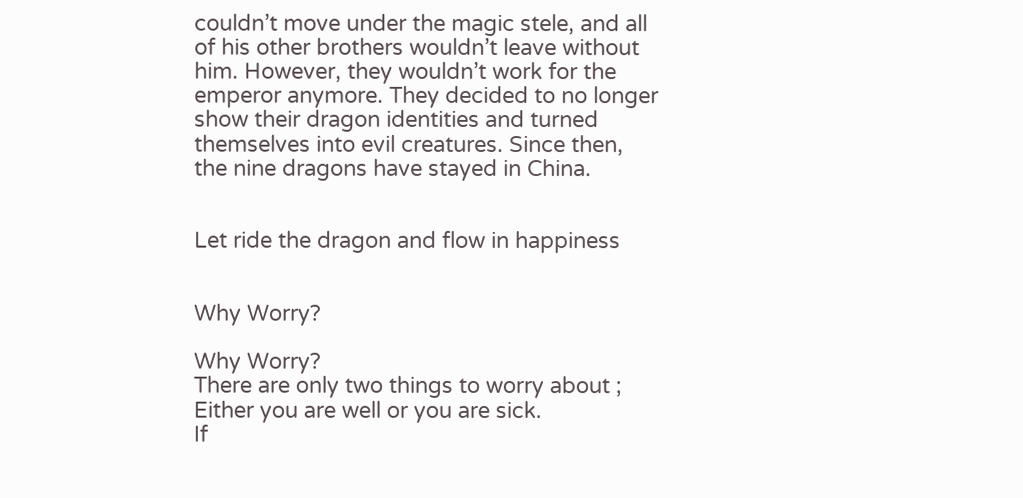couldn’t move under the magic stele, and all of his other brothers wouldn’t leave without him. However, they wouldn’t work for the emperor anymore. They decided to no longer show their dragon identities and turned themselves into evil creatures. Since then, the nine dragons have stayed in China.


Let ride the dragon and flow in happiness


Why Worry?

Why Worry?
There are only two things to worry about ;
Either you are well or you are sick.
If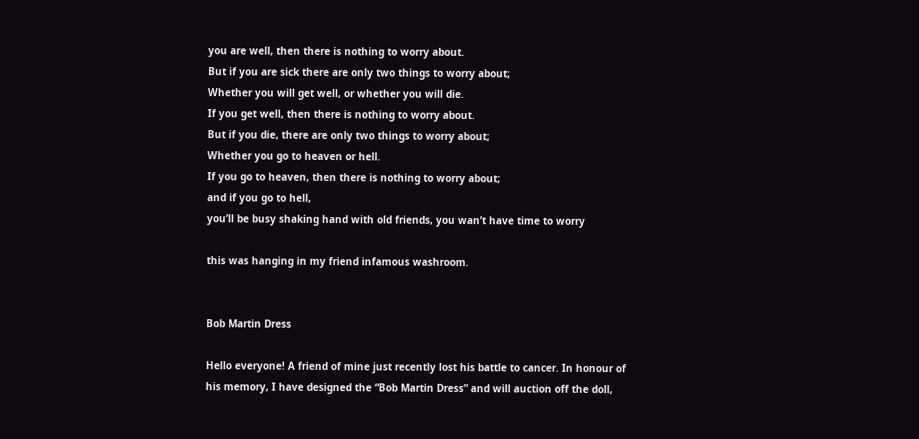you are well, then there is nothing to worry about.
But if you are sick there are only two things to worry about;
Whether you will get well, or whether you will die.
If you get well, then there is nothing to worry about.
But if you die, there are only two things to worry about;
Whether you go to heaven or hell.
If you go to heaven, then there is nothing to worry about;
and if you go to hell,
you’ll be busy shaking hand with old friends, you wan’t have time to worry

this was hanging in my friend infamous washroom.


Bob Martin Dress

Hello everyone! A friend of mine just recently lost his battle to cancer. In honour of his memory, I have designed the “Bob Martin Dress” and will auction off the doll,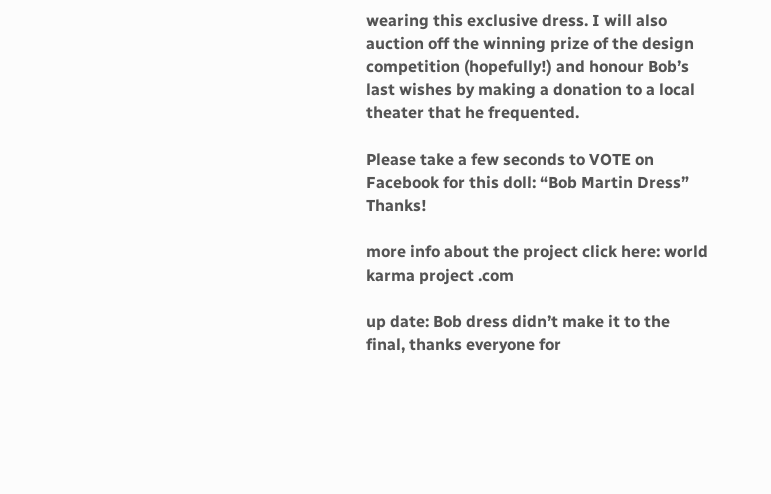wearing this exclusive dress. I will also auction off the winning prize of the design competition (hopefully!) and honour Bob’s last wishes by making a donation to a local theater that he frequented.

Please take a few seconds to VOTE on Facebook for this doll: “Bob Martin Dress” Thanks!

more info about the project click here: world karma project .com

up date: Bob dress didn’t make it to the final, thanks everyone for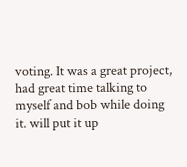voting. It was a great project, had great time talking to myself and bob while doing it. will put it up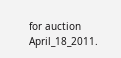for auction April_18_2011.